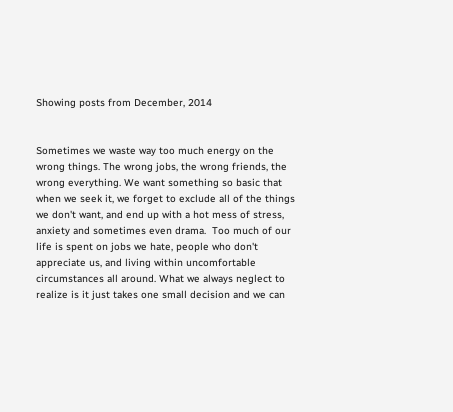Showing posts from December, 2014


Sometimes we waste way too much energy on the wrong things. The wrong jobs, the wrong friends, the wrong everything. We want something so basic that when we seek it, we forget to exclude all of the things we don't want, and end up with a hot mess of stress, anxiety and sometimes even drama.  Too much of our life is spent on jobs we hate, people who don't appreciate us, and living within uncomfortable circumstances all around. What we always neglect to realize is it just takes one small decision and we can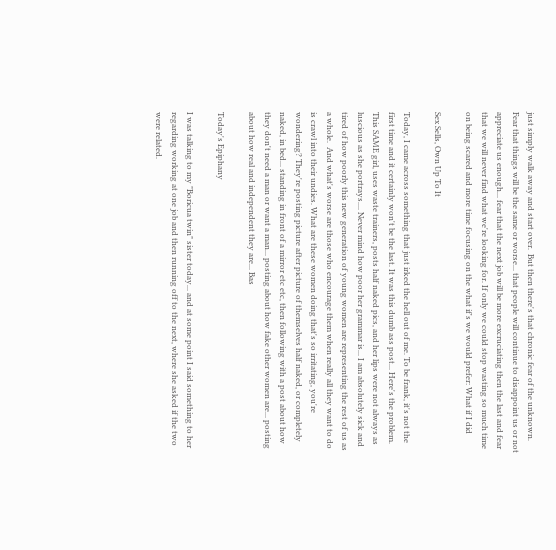just simply walk away and start over.  But then there's that chronic fear of the unknown.  Fear that things will be the same or worse... that people will continue to disappoint us or not appreciate us enough... fear that the next job will be more excruciating then the last and fear that we will never find what we're looking for. If only we could stop wasting so much time on being scared and more time focusing on the what if's we would prefer: What if I did

Sex Sells, Own Up To It

Today, I came across something that just irked the hell out of me. To be frank, it's not the first time and it certainly won't be the last. It was this dumb ass post... Here's the problem. This SAME girl, uses waste trainers, posts half naked pics, and her lips were not always as luscious as she portrays.... Never mind how poor her grammar is... I am absolutely sick and tired of how poorly this new generation of young women are representing the rest of us as a whole.  And what's worse are those who encourage them when really all they want to do is crawl into their undies. What are these women doing that's so irritating, you're wondering? They're posting picture after picture of themselves half naked, or completely naked, in bed... standing in front of a mirror etc etc, then following with a post about how they don't need a man or want a man... posting about how fake other women are... posting about how real and independent they are... Bas

Today's Epiphany

I was talking to my "Boricua twin" sister today... and at some point I said something to her regarding working at one job and then running off to the next, where she asked if the two were related.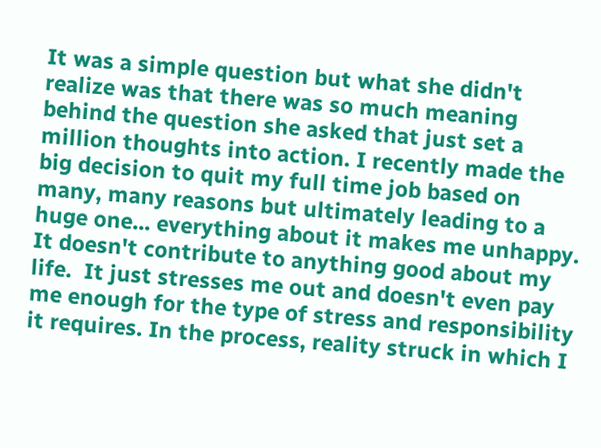It was a simple question but what she didn't realize was that there was so much meaning behind the question she asked that just set a million thoughts into action. I recently made the big decision to quit my full time job based on many, many reasons but ultimately leading to a huge one... everything about it makes me unhappy.  It doesn't contribute to anything good about my life.  It just stresses me out and doesn't even pay me enough for the type of stress and responsibility it requires. In the process, reality struck in which I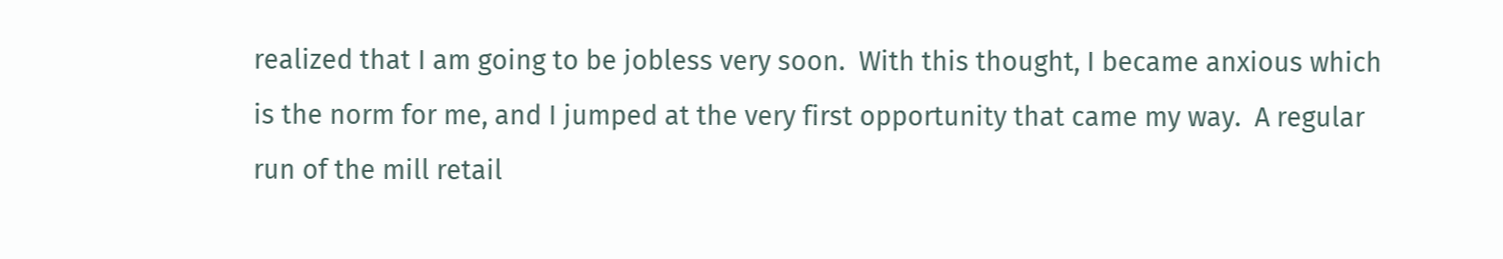realized that I am going to be jobless very soon.  With this thought, I became anxious which is the norm for me, and I jumped at the very first opportunity that came my way.  A regular run of the mill retail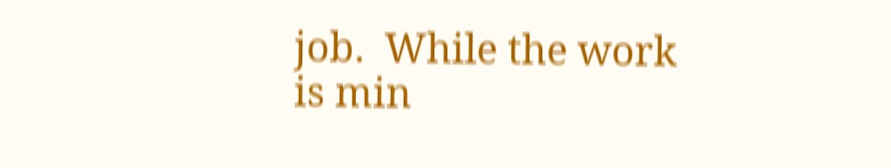job.  While the work is min